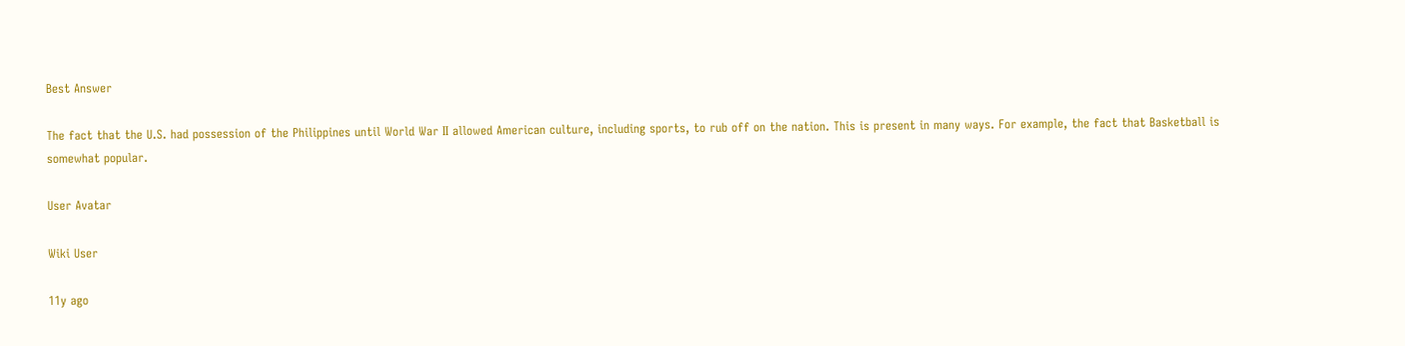Best Answer

The fact that the U.S. had possession of the Philippines until World War II allowed American culture, including sports, to rub off on the nation. This is present in many ways. For example, the fact that Basketball is somewhat popular.

User Avatar

Wiki User

11y ago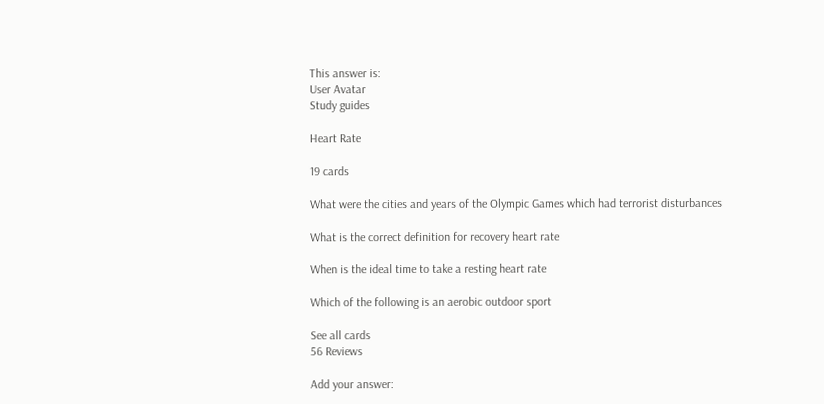This answer is:
User Avatar
Study guides

Heart Rate

19 cards

What were the cities and years of the Olympic Games which had terrorist disturbances

What is the correct definition for recovery heart rate

When is the ideal time to take a resting heart rate

Which of the following is an aerobic outdoor sport

See all cards
56 Reviews

Add your answer: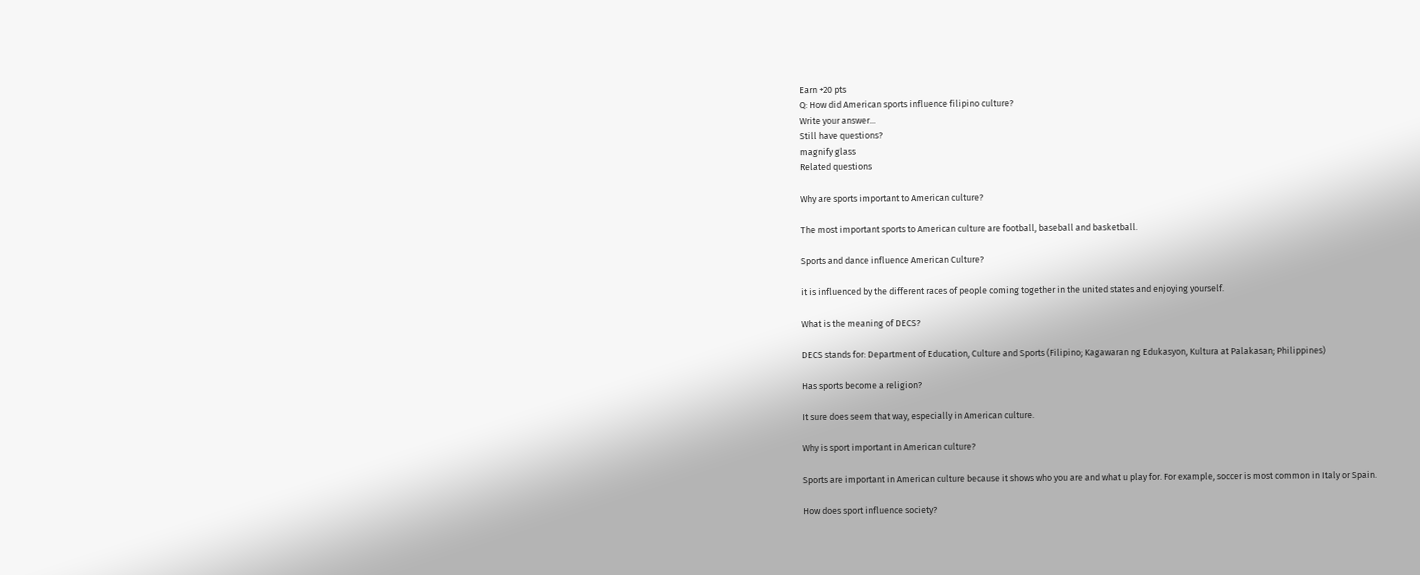Earn +20 pts
Q: How did American sports influence filipino culture?
Write your answer...
Still have questions?
magnify glass
Related questions

Why are sports important to American culture?

The most important sports to American culture are football, baseball and basketball.

Sports and dance influence American Culture?

it is influenced by the different races of people coming together in the united states and enjoying yourself.

What is the meaning of DECS?

DECS stands for: Department of Education, Culture and Sports (Filipino; Kagawaran ng Edukasyon, Kultura at Palakasan; Philippines)

Has sports become a religion?

It sure does seem that way, especially in American culture.

Why is sport important in American culture?

Sports are important in American culture because it shows who you are and what u play for. For example, soccer is most common in Italy or Spain.

How does sport influence society?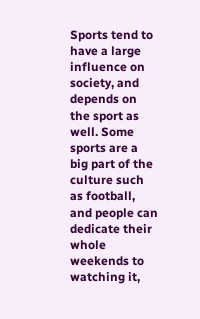Sports tend to have a large influence on society, and depends on the sport as well. Some sports are a big part of the culture such as football, and people can dedicate their whole weekends to watching it,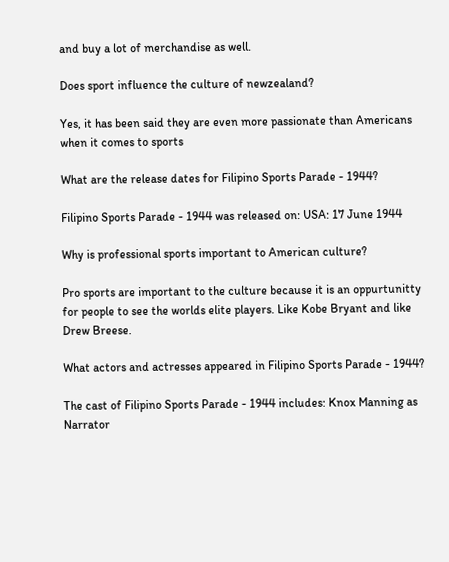and buy a lot of merchandise as well.

Does sport influence the culture of newzealand?

Yes, it has been said they are even more passionate than Americans when it comes to sports

What are the release dates for Filipino Sports Parade - 1944?

Filipino Sports Parade - 1944 was released on: USA: 17 June 1944

Why is professional sports important to American culture?

Pro sports are important to the culture because it is an oppurtunitty for people to see the worlds elite players. Like Kobe Bryant and like Drew Breese.

What actors and actresses appeared in Filipino Sports Parade - 1944?

The cast of Filipino Sports Parade - 1944 includes: Knox Manning as Narrator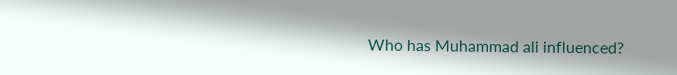Who has Muhammad ali influenced?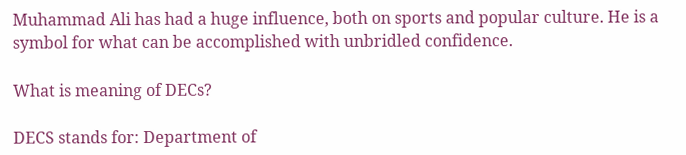Muhammad Ali has had a huge influence, both on sports and popular culture. He is a symbol for what can be accomplished with unbridled confidence.

What is meaning of DECs?

DECS stands for: Department of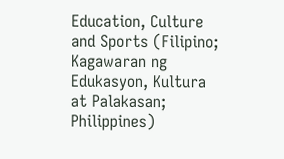Education, Culture and Sports (Filipino; Kagawaran ng Edukasyon, Kultura at Palakasan; Philippines)